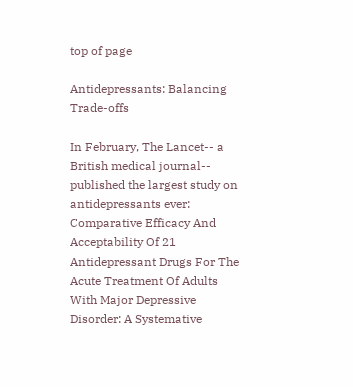top of page

Antidepressants: Balancing Trade-offs

In February, The Lancet-- a British medical journal-- published the largest study on antidepressants ever: Comparative Efficacy And Acceptability Of 21 Antidepressant Drugs For The Acute Treatment Of Adults With Major Depressive Disorder: A Systemative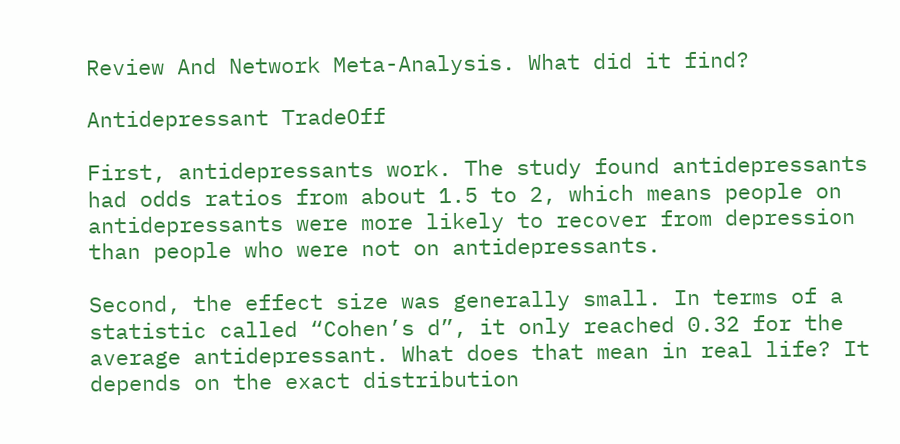Review And Network Meta-Analysis. What did it find?

Antidepressant TradeOff

First, antidepressants work. The study found antidepressants had odds ratios from about 1.5 to 2, which means people on antidepressants were more likely to recover from depression than people who were not on antidepressants.

Second, the effect size was generally small. In terms of a statistic called “Cohen’s d”, it only reached 0.32 for the average antidepressant. What does that mean in real life? It depends on the exact distribution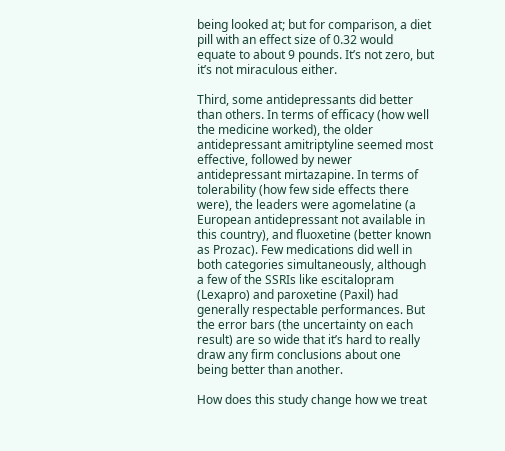being looked at; but for comparison, a diet pill with an effect size of 0.32 would equate to about 9 pounds. It’s not zero, but it’s not miraculous either.

Third, some antidepressants did better than others. In terms of efficacy (how well the medicine worked), the older antidepressant amitriptyline seemed most effective, followed by newer antidepressant mirtazapine. In terms of tolerability (how few side effects there were), the leaders were agomelatine (a European antidepressant not available in this country), and fluoxetine (better known as Prozac). Few medications did well in both categories simultaneously, although a few of the SSRIs like escitalopram (Lexapro) and paroxetine (Paxil) had generally respectable performances. But the error bars (the uncertainty on each result) are so wide that it’s hard to really draw any firm conclusions about one being better than another.

How does this study change how we treat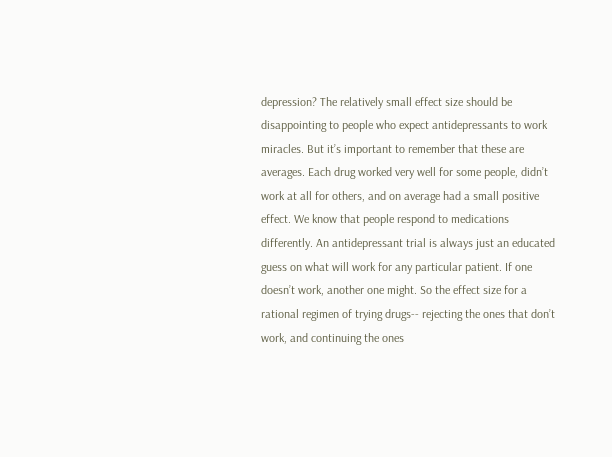depression? The relatively small effect size should be disappointing to people who expect antidepressants to work miracles. But it’s important to remember that these are averages. Each drug worked very well for some people, didn’t work at all for others, and on average had a small positive effect. We know that people respond to medications differently. An antidepressant trial is always just an educated guess on what will work for any particular patient. If one doesn’t work, another one might. So the effect size for a rational regimen of trying drugs-- rejecting the ones that don’t work, and continuing the ones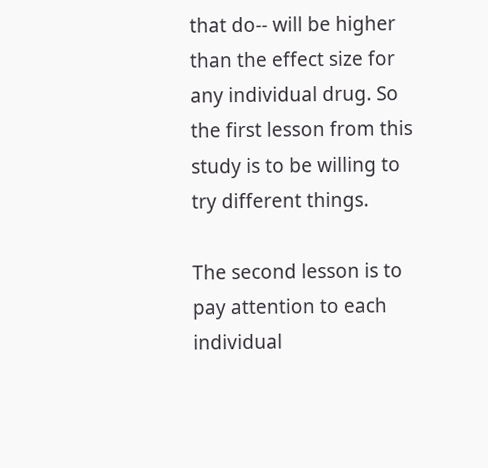that do-- will be higher than the effect size for any individual drug. So the first lesson from this study is to be willing to try different things.

The second lesson is to pay attention to each individual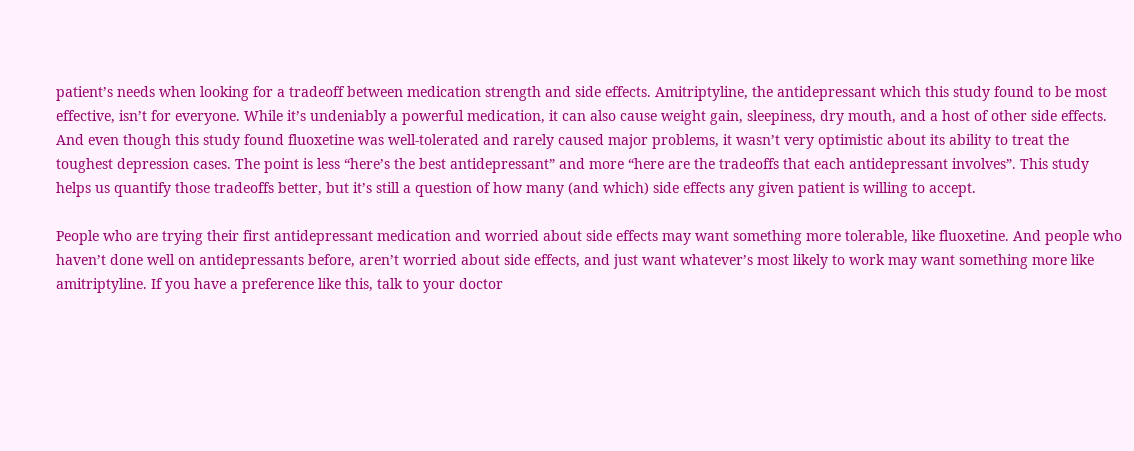patient’s needs when looking for a tradeoff between medication strength and side effects. Amitriptyline, the antidepressant which this study found to be most effective, isn’t for everyone. While it’s undeniably a powerful medication, it can also cause weight gain, sleepiness, dry mouth, and a host of other side effects. And even though this study found fluoxetine was well-tolerated and rarely caused major problems, it wasn’t very optimistic about its ability to treat the toughest depression cases. The point is less “here’s the best antidepressant” and more “here are the tradeoffs that each antidepressant involves”. This study helps us quantify those tradeoffs better, but it’s still a question of how many (and which) side effects any given patient is willing to accept.

People who are trying their first antidepressant medication and worried about side effects may want something more tolerable, like fluoxetine. And people who haven’t done well on antidepressants before, aren’t worried about side effects, and just want whatever’s most likely to work may want something more like amitriptyline. If you have a preference like this, talk to your doctor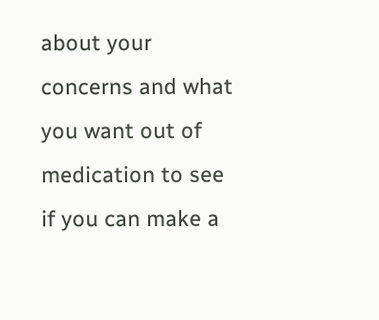about your concerns and what you want out of medication to see if you can make a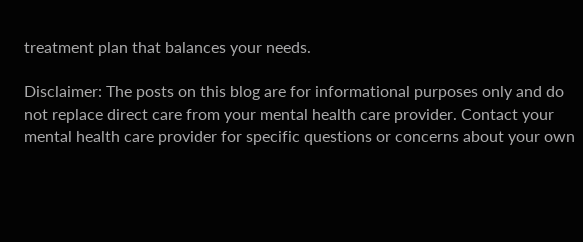treatment plan that balances your needs.

Disclaimer: The posts on this blog are for informational purposes only and do not replace direct care from your mental health care provider. Contact your mental health care provider for specific questions or concerns about your own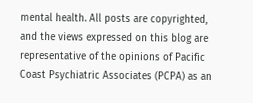mental health. All posts are copyrighted, and the views expressed on this blog are representative of the opinions of Pacific Coast Psychiatric Associates (PCPA) as an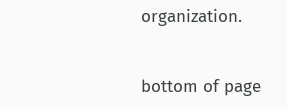organization.


bottom of page